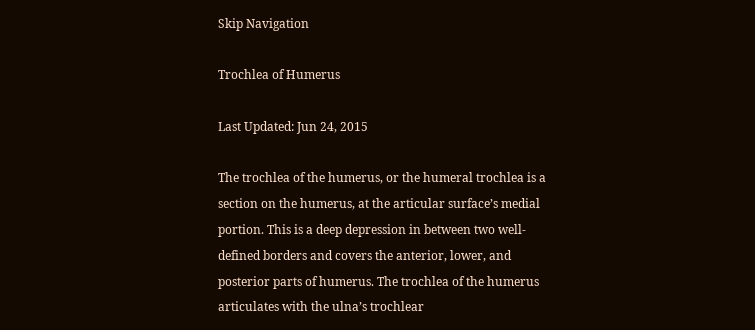Skip Navigation

Trochlea of Humerus

Last Updated: Jun 24, 2015

The trochlea of the humerus, or the humeral trochlea is a section on the humerus, at the articular surface’s medial portion. This is a deep depression in between two well-defined borders and covers the anterior, lower, and posterior parts of humerus. The trochlea of the humerus articulates with the ulna’s trochlear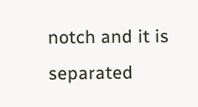notch and it is separated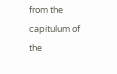from the capitulum of the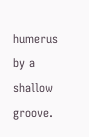humerus by a shallow groove.